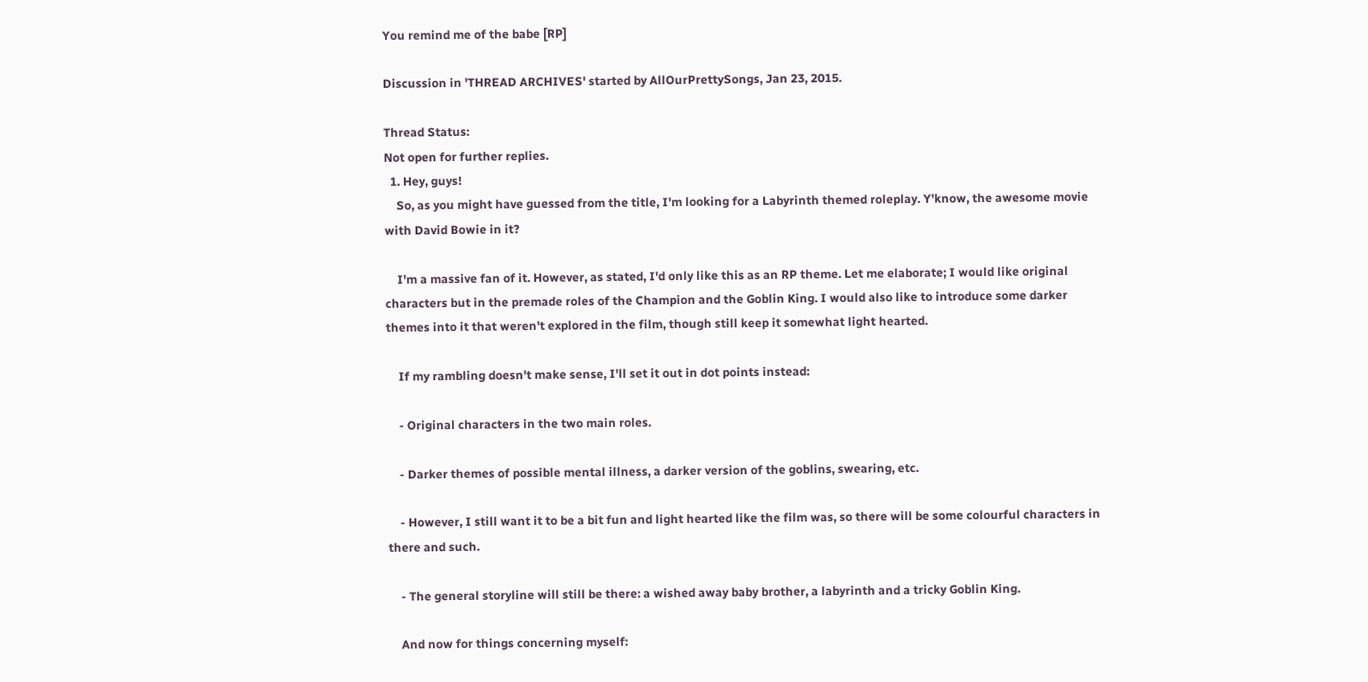You remind me of the babe [RP]

Discussion in 'THREAD ARCHIVES' started by AllOurPrettySongs, Jan 23, 2015.

Thread Status:
Not open for further replies.
  1. Hey, guys!
    So, as you might have guessed from the title, I'm looking for a Labyrinth themed roleplay. Y'know, the awesome movie with David Bowie in it?

    I'm a massive fan of it. However, as stated, I'd only like this as an RP theme. Let me elaborate; I would like original characters but in the premade roles of the Champion and the Goblin King. I would also like to introduce some darker themes into it that weren't explored in the film, though still keep it somewhat light hearted.

    If my rambling doesn't make sense, I'll set it out in dot points instead:

    - Original characters in the two main roles.

    - Darker themes of possible mental illness, a darker version of the goblins, swearing, etc.

    - However, I still want it to be a bit fun and light hearted like the film was, so there will be some colourful characters in there and such.

    - The general storyline will still be there: a wished away baby brother, a labyrinth and a tricky Goblin King.

    And now for things concerning myself: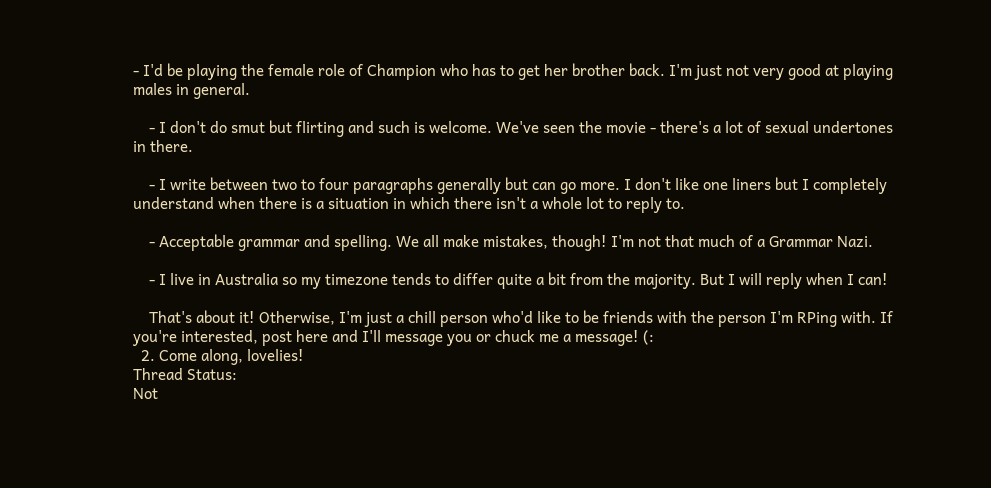- I'd be playing the female role of Champion who has to get her brother back. I'm just not very good at playing males in general.

    - I don't do smut but flirting and such is welcome. We've seen the movie - there's a lot of sexual undertones in there.

    - I write between two to four paragraphs generally but can go more. I don't like one liners but I completely understand when there is a situation in which there isn't a whole lot to reply to.

    - Acceptable grammar and spelling. We all make mistakes, though! I'm not that much of a Grammar Nazi.

    - I live in Australia so my timezone tends to differ quite a bit from the majority. But I will reply when I can!

    That's about it! Otherwise, I'm just a chill person who'd like to be friends with the person I'm RPing with. If you're interested, post here and I'll message you or chuck me a message! (:
  2. Come along, lovelies!
Thread Status:
Not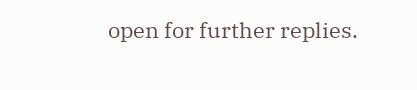open for further replies.